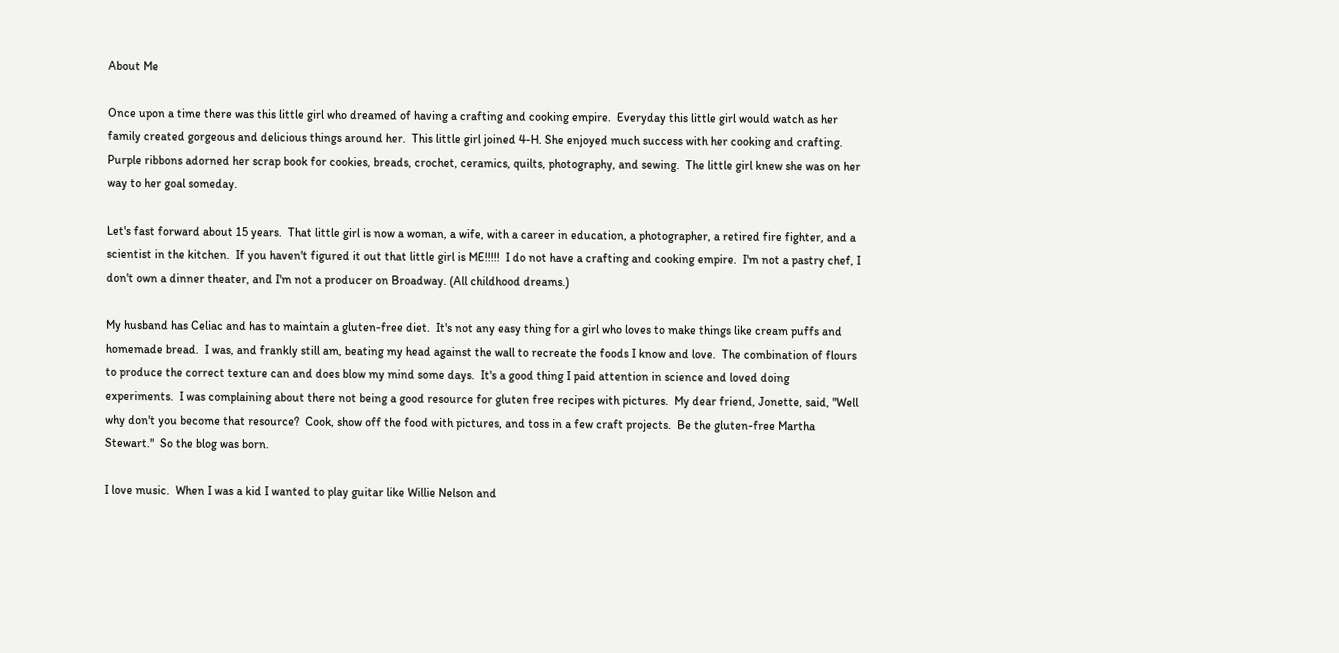About Me

Once upon a time there was this little girl who dreamed of having a crafting and cooking empire.  Everyday this little girl would watch as her family created gorgeous and delicious things around her.  This little girl joined 4-H. She enjoyed much success with her cooking and crafting.  Purple ribbons adorned her scrap book for cookies, breads, crochet, ceramics, quilts, photography, and sewing.  The little girl knew she was on her way to her goal someday.

Let's fast forward about 15 years.  That little girl is now a woman, a wife, with a career in education, a photographer, a retired fire fighter, and a scientist in the kitchen.  If you haven't figured it out that little girl is ME!!!!!  I do not have a crafting and cooking empire.  I'm not a pastry chef, I don't own a dinner theater, and I'm not a producer on Broadway. (All childhood dreams.)

My husband has Celiac and has to maintain a gluten-free diet.  It's not any easy thing for a girl who loves to make things like cream puffs and homemade bread.  I was, and frankly still am, beating my head against the wall to recreate the foods I know and love.  The combination of flours to produce the correct texture can and does blow my mind some days.  It's a good thing I paid attention in science and loved doing experiments.  I was complaining about there not being a good resource for gluten free recipes with pictures.  My dear friend, Jonette, said, "Well why don't you become that resource?  Cook, show off the food with pictures, and toss in a few craft projects.  Be the gluten-free Martha Stewart."  So the blog was born.

I love music.  When I was a kid I wanted to play guitar like Willie Nelson and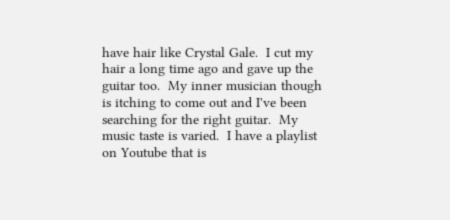have hair like Crystal Gale.  I cut my hair a long time ago and gave up the guitar too.  My inner musician though is itching to come out and I've been searching for the right guitar.  My music taste is varied.  I have a playlist on Youtube that is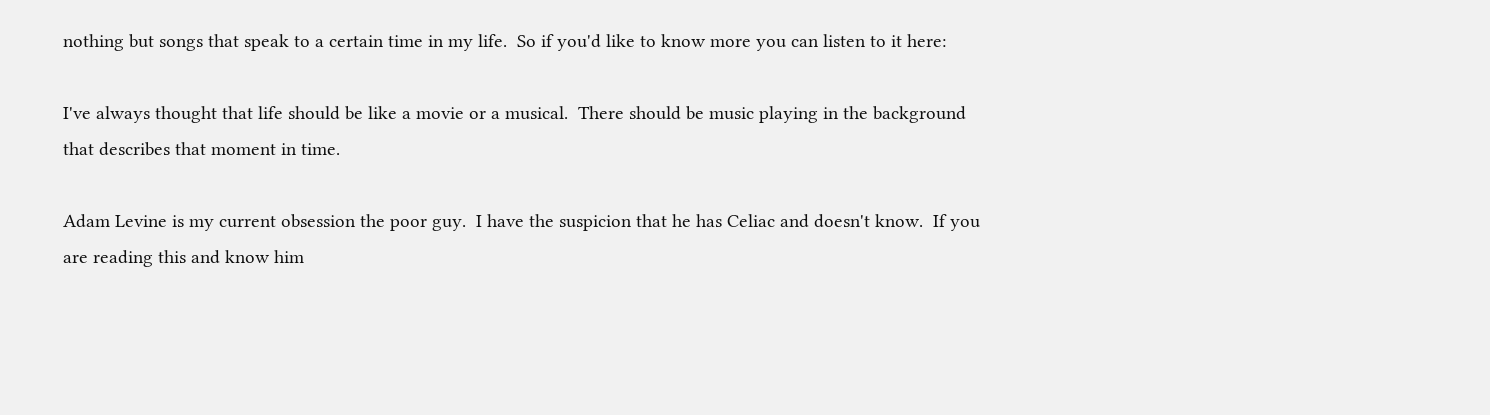nothing but songs that speak to a certain time in my life.  So if you'd like to know more you can listen to it here:

I've always thought that life should be like a movie or a musical.  There should be music playing in the background that describes that moment in time.

Adam Levine is my current obsession the poor guy.  I have the suspicion that he has Celiac and doesn't know.  If you are reading this and know him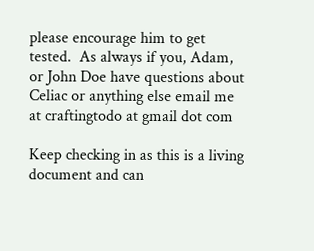please encourage him to get tested.  As always if you, Adam, or John Doe have questions about Celiac or anything else email me at craftingtodo at gmail dot com

Keep checking in as this is a living document and can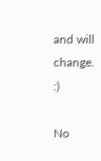and will change. :)

No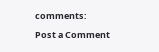comments:

Post a Comment